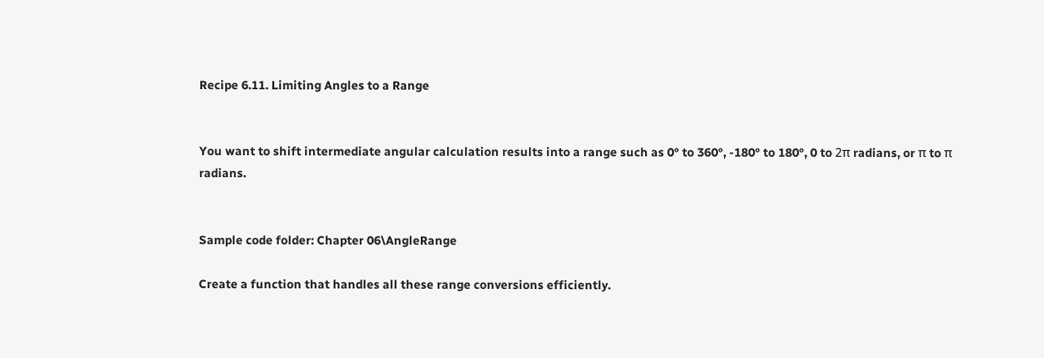Recipe 6.11. Limiting Angles to a Range


You want to shift intermediate angular calculation results into a range such as 0° to 360°, -180° to 180°, 0 to 2π radians, or π to π radians.


Sample code folder: Chapter 06\AngleRange

Create a function that handles all these range conversions efficiently.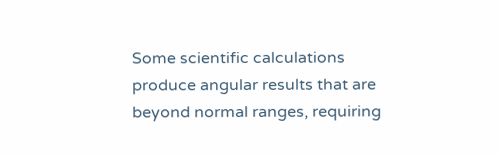Some scientific calculations produce angular results that are beyond normal ranges, requiring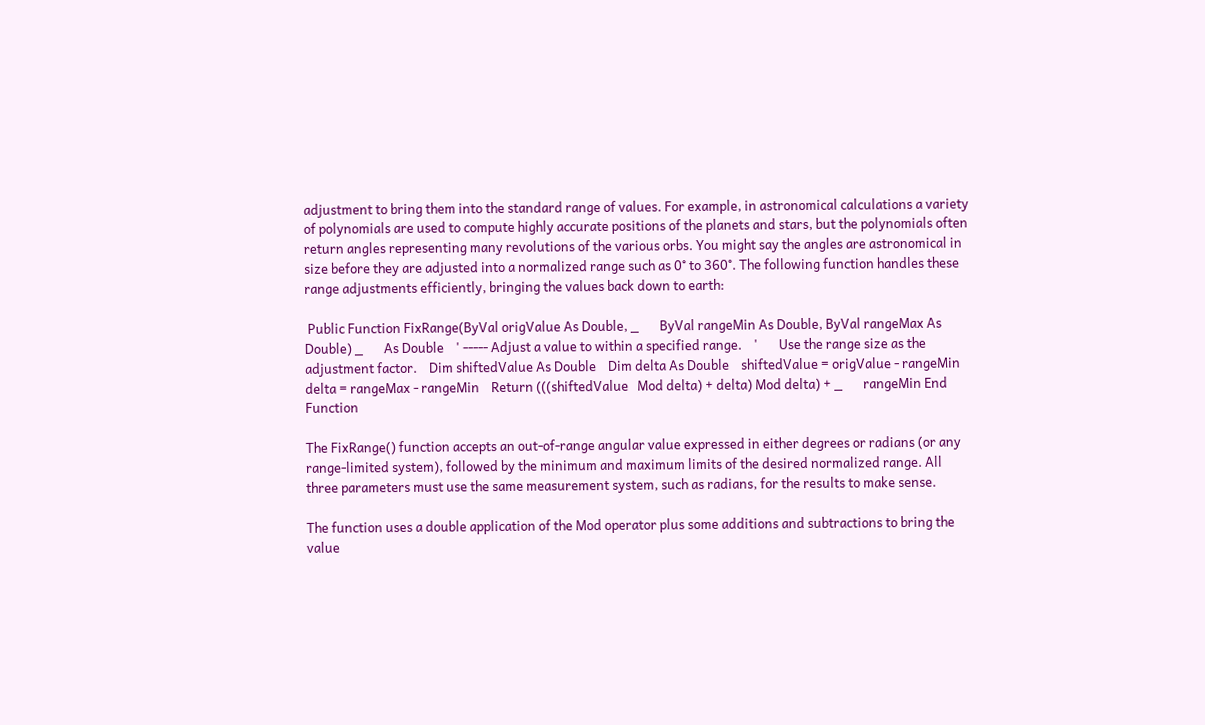adjustment to bring them into the standard range of values. For example, in astronomical calculations a variety of polynomials are used to compute highly accurate positions of the planets and stars, but the polynomials often return angles representing many revolutions of the various orbs. You might say the angles are astronomical in size before they are adjusted into a normalized range such as 0° to 360°. The following function handles these range adjustments efficiently, bringing the values back down to earth:

 Public Function FixRange(ByVal origValue As Double, _       ByVal rangeMin As Double, ByVal rangeMax As Double) _       As Double    ' ----- Adjust a value to within a specified range.    '       Use the range size as the adjustment factor.    Dim shiftedValue As Double    Dim delta As Double    shiftedValue = origValue - rangeMin    delta = rangeMax - rangeMin    Return (((shiftedValue   Mod delta) + delta) Mod delta) + _       rangeMin End Function

The FixRange() function accepts an out-of-range angular value expressed in either degrees or radians (or any range-limited system), followed by the minimum and maximum limits of the desired normalized range. All three parameters must use the same measurement system, such as radians, for the results to make sense.

The function uses a double application of the Mod operator plus some additions and subtractions to bring the value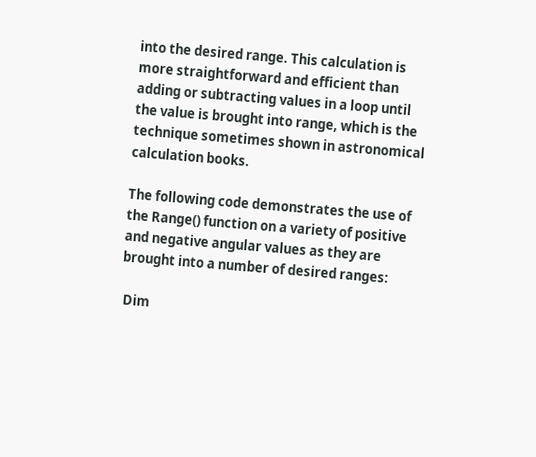into the desired range. This calculation is more straightforward and efficient than adding or subtracting values in a loop until the value is brought into range, which is the technique sometimes shown in astronomical calculation books.

The following code demonstrates the use of the Range() function on a variety of positive and negative angular values as they are brought into a number of desired ranges:

 Dim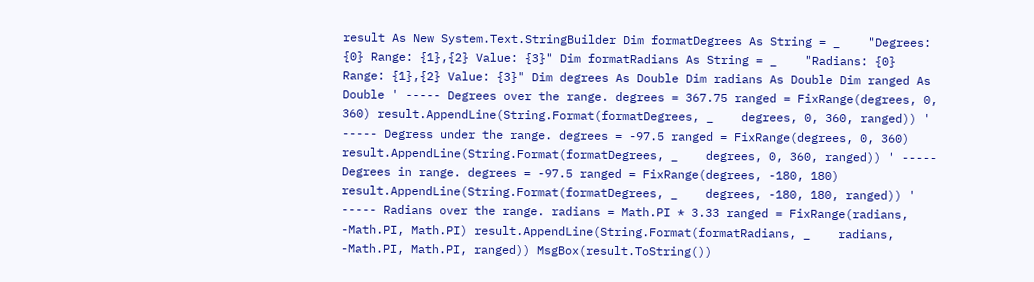result As New System.Text.StringBuilder Dim formatDegrees As String = _    "Degrees: {0} Range: {1},{2} Value: {3}" Dim formatRadians As String = _    "Radians: {0} Range: {1},{2} Value: {3}" Dim degrees As Double Dim radians As Double Dim ranged As Double ' ----- Degrees over the range. degrees = 367.75 ranged = FixRange(degrees, 0, 360) result.AppendLine(String.Format(formatDegrees, _    degrees, 0, 360, ranged)) ' ----- Degress under the range. degrees = -97.5 ranged = FixRange(degrees, 0, 360) result.AppendLine(String.Format(formatDegrees, _    degrees, 0, 360, ranged)) ' ----- Degrees in range. degrees = -97.5 ranged = FixRange(degrees, -180, 180) result.AppendLine(String.Format(formatDegrees, _    degrees, -180, 180, ranged)) ' ----- Radians over the range. radians = Math.PI * 3.33 ranged = FixRange(radians, -Math.PI, Math.PI) result.AppendLine(String.Format(formatRadians, _    radians, -Math.PI, Math.PI, ranged)) MsgBox(result.ToString())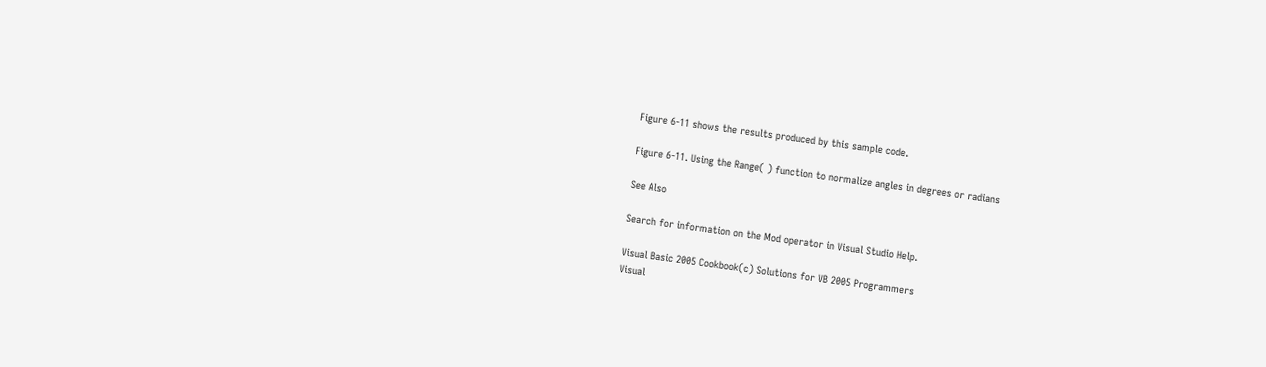Figure 6-11 shows the results produced by this sample code.

Figure 6-11. Using the Range( ) function to normalize angles in degrees or radians

See Also

Search for information on the Mod operator in Visual Studio Help.

Visual Basic 2005 Cookbook(c) Solutions for VB 2005 Programmers
Visual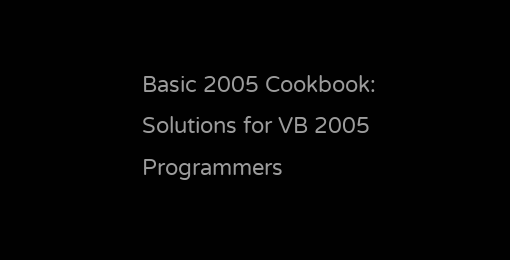Basic 2005 Cookbook: Solutions for VB 2005 Programmers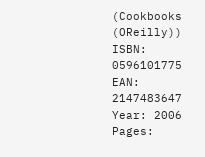(Cookbooks (OReilly))
ISBN: 0596101775
EAN: 2147483647
Year: 2006
Pages: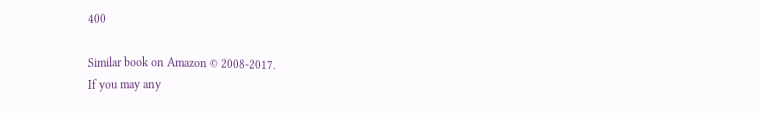400

Similar book on Amazon © 2008-2017.
If you may any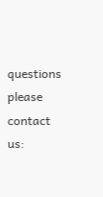questions please contact us: